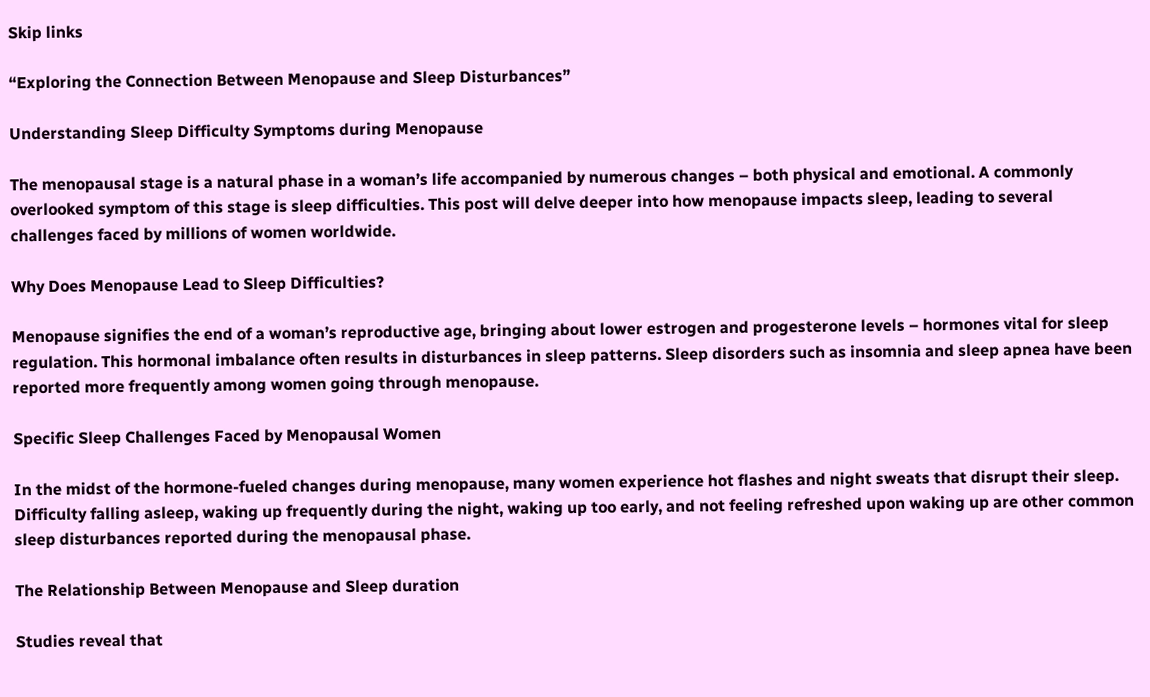Skip links

“Exploring the Connection Between Menopause and Sleep Disturbances”

Understanding Sleep Difficulty Symptoms during Menopause

The menopausal stage is a natural phase in a woman’s life accompanied by numerous changes – both physical and emotional. A commonly overlooked symptom of this stage is sleep difficulties. This post will delve deeper into how menopause impacts sleep, leading to several challenges faced by millions of women worldwide.

Why Does Menopause Lead to Sleep Difficulties?

Menopause signifies the end of a woman’s reproductive age, bringing about lower estrogen and progesterone levels – hormones vital for sleep regulation. This hormonal imbalance often results in disturbances in sleep patterns. Sleep disorders such as insomnia and sleep apnea have been reported more frequently among women going through menopause.

Specific Sleep Challenges Faced by Menopausal Women

In the midst of the hormone-fueled changes during menopause, many women experience hot flashes and night sweats that disrupt their sleep. Difficulty falling asleep, waking up frequently during the night, waking up too early, and not feeling refreshed upon waking up are other common sleep disturbances reported during the menopausal phase.

The Relationship Between Menopause and Sleep duration

Studies reveal that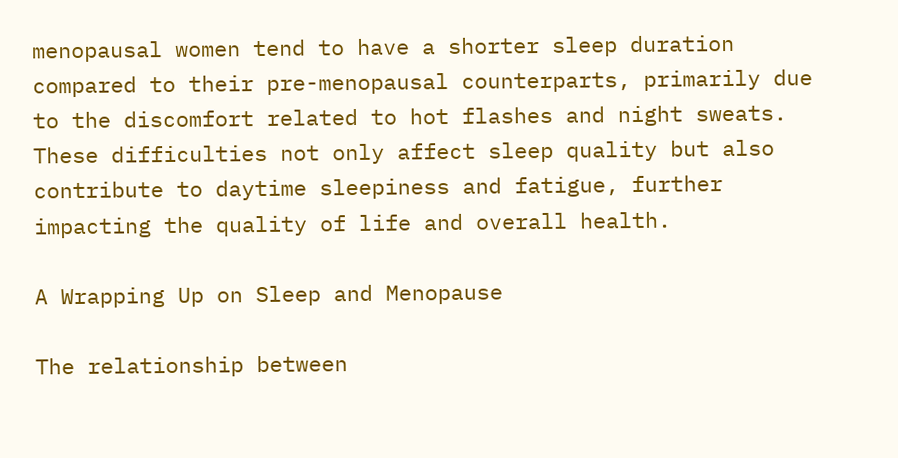menopausal women tend to have a shorter sleep duration compared to their pre-menopausal counterparts, primarily due to the discomfort related to hot flashes and night sweats. These difficulties not only affect sleep quality but also contribute to daytime sleepiness and fatigue, further impacting the quality of life and overall health.

A Wrapping Up on Sleep and Menopause

The relationship between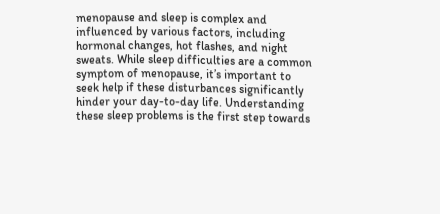menopause and sleep is complex and influenced by various factors, including hormonal changes, hot flashes, and night sweats. While sleep difficulties are a common symptom of menopause, it’s important to seek help if these disturbances significantly hinder your day-to-day life. Understanding these sleep problems is the first step towards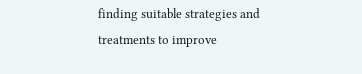finding suitable strategies and treatments to improve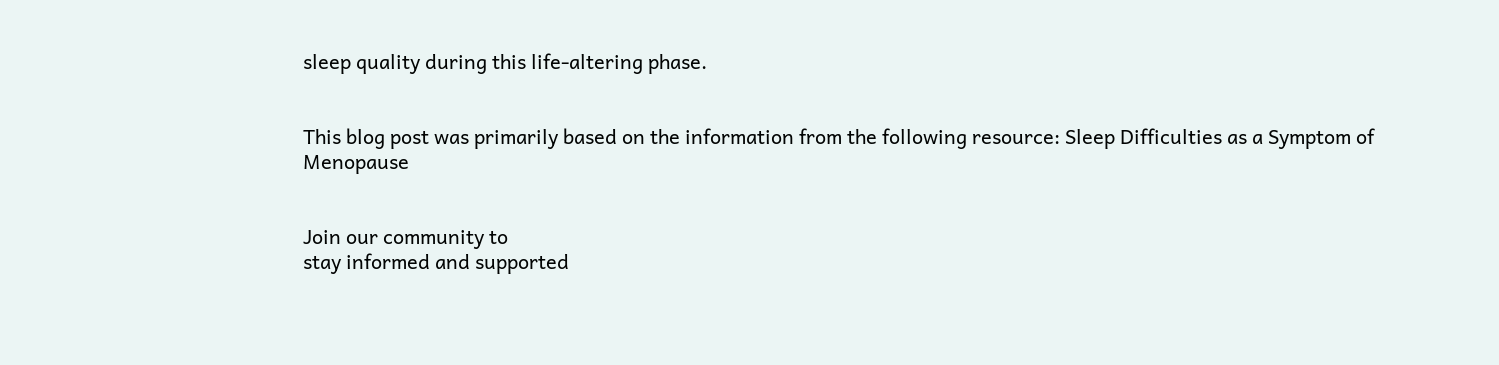sleep quality during this life-altering phase.


This blog post was primarily based on the information from the following resource: Sleep Difficulties as a Symptom of Menopause


Join our community to
stay informed and supported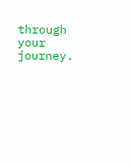through your journey.